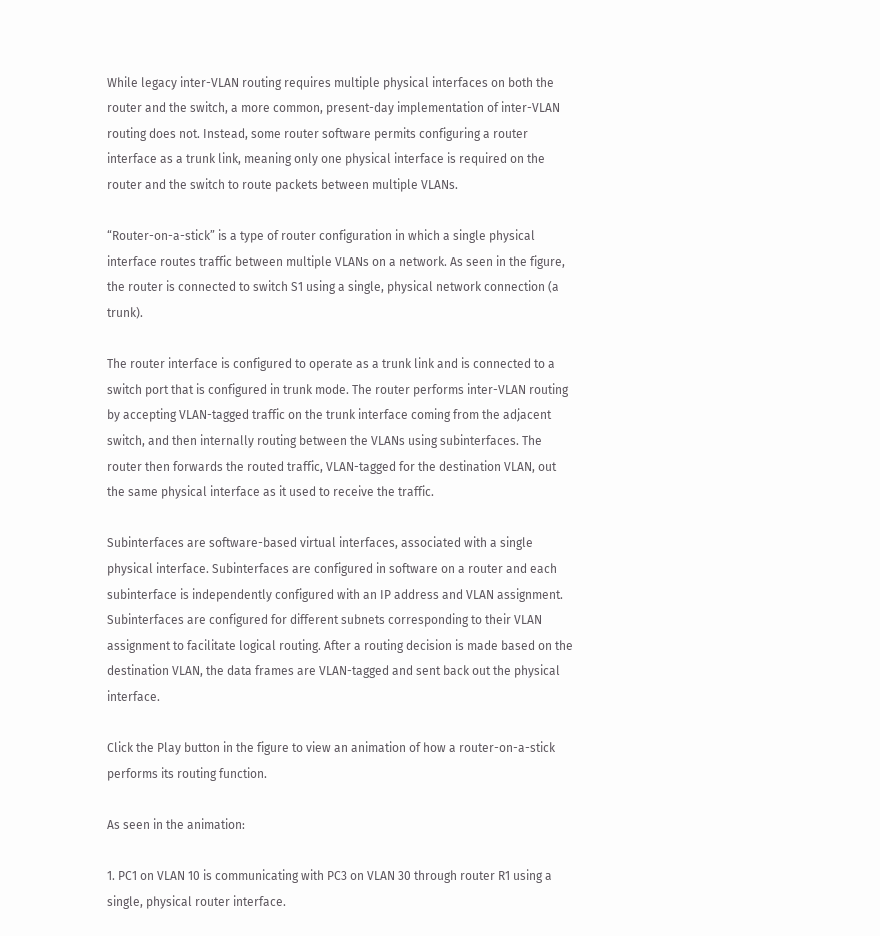While legacy inter-VLAN routing requires multiple physical interfaces on both the router and the switch, a more common, present-day implementation of inter-VLAN routing does not. Instead, some router software permits configuring a router interface as a trunk link, meaning only one physical interface is required on the router and the switch to route packets between multiple VLANs.

“Router-on-a-stick” is a type of router configuration in which a single physical interface routes traffic between multiple VLANs on a network. As seen in the figure, the router is connected to switch S1 using a single, physical network connection (a trunk).

The router interface is configured to operate as a trunk link and is connected to a switch port that is configured in trunk mode. The router performs inter-VLAN routing by accepting VLAN-tagged traffic on the trunk interface coming from the adjacent switch, and then internally routing between the VLANs using subinterfaces. The router then forwards the routed traffic, VLAN-tagged for the destination VLAN, out the same physical interface as it used to receive the traffic.

Subinterfaces are software-based virtual interfaces, associated with a single physical interface. Subinterfaces are configured in software on a router and each subinterface is independently configured with an IP address and VLAN assignment. Subinterfaces are configured for different subnets corresponding to their VLAN assignment to facilitate logical routing. After a routing decision is made based on the destination VLAN, the data frames are VLAN-tagged and sent back out the physical interface.

Click the Play button in the figure to view an animation of how a router-on-a-stick performs its routing function.

As seen in the animation:

1. PC1 on VLAN 10 is communicating with PC3 on VLAN 30 through router R1 using a single, physical router interface.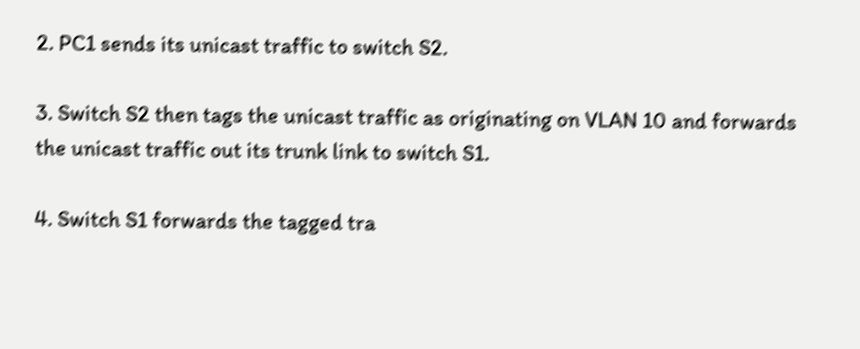2. PC1 sends its unicast traffic to switch S2.

3. Switch S2 then tags the unicast traffic as originating on VLAN 10 and forwards the unicast traffic out its trunk link to switch S1.

4. Switch S1 forwards the tagged tra